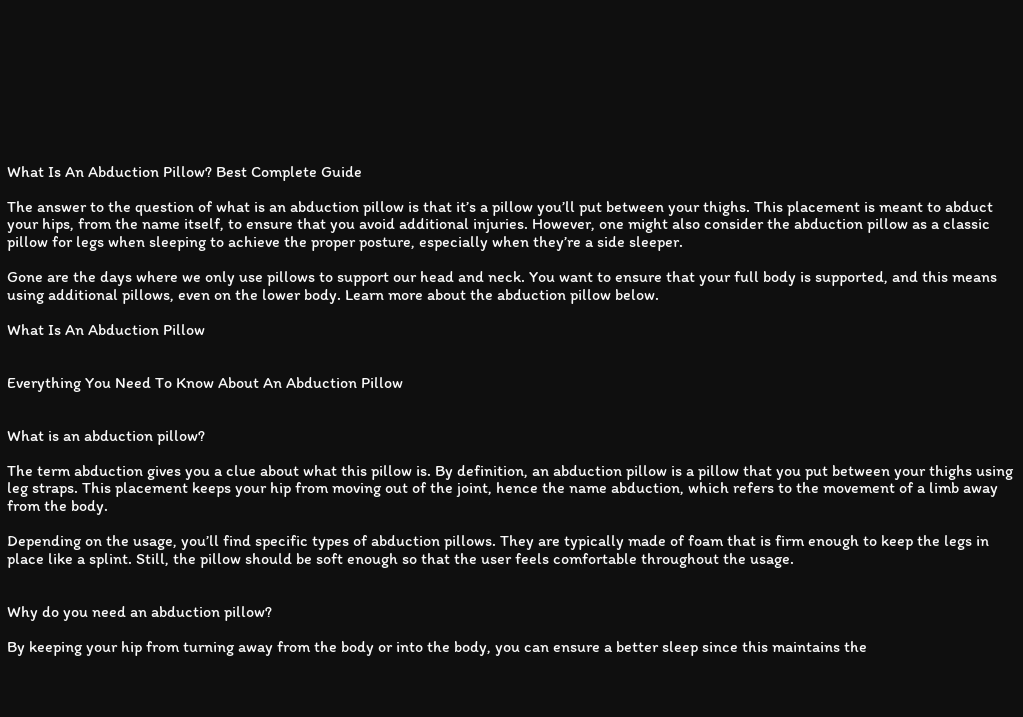What Is An Abduction Pillow? Best Complete Guide

The answer to the question of what is an abduction pillow is that it’s a pillow you’ll put between your thighs. This placement is meant to abduct your hips, from the name itself, to ensure that you avoid additional injuries. However, one might also consider the abduction pillow as a classic pillow for legs when sleeping to achieve the proper posture, especially when they’re a side sleeper.

Gone are the days where we only use pillows to support our head and neck. You want to ensure that your full body is supported, and this means using additional pillows, even on the lower body. Learn more about the abduction pillow below.

What Is An Abduction Pillow


Everything You Need To Know About An Abduction Pillow


What is an abduction pillow?

The term abduction gives you a clue about what this pillow is. By definition, an abduction pillow is a pillow that you put between your thighs using leg straps. This placement keeps your hip from moving out of the joint, hence the name abduction, which refers to the movement of a limb away from the body.

Depending on the usage, you’ll find specific types of abduction pillows. They are typically made of foam that is firm enough to keep the legs in place like a splint. Still, the pillow should be soft enough so that the user feels comfortable throughout the usage.


Why do you need an abduction pillow?

By keeping your hip from turning away from the body or into the body, you can ensure a better sleep since this maintains the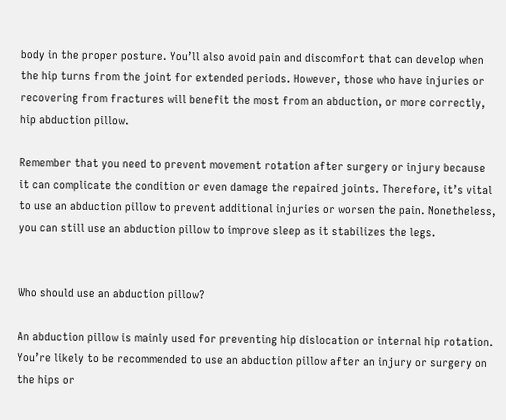body in the proper posture. You’ll also avoid pain and discomfort that can develop when the hip turns from the joint for extended periods. However, those who have injuries or recovering from fractures will benefit the most from an abduction, or more correctly, hip abduction pillow.

Remember that you need to prevent movement rotation after surgery or injury because it can complicate the condition or even damage the repaired joints. Therefore, it’s vital to use an abduction pillow to prevent additional injuries or worsen the pain. Nonetheless, you can still use an abduction pillow to improve sleep as it stabilizes the legs.


Who should use an abduction pillow?

An abduction pillow is mainly used for preventing hip dislocation or internal hip rotation. You’re likely to be recommended to use an abduction pillow after an injury or surgery on the hips or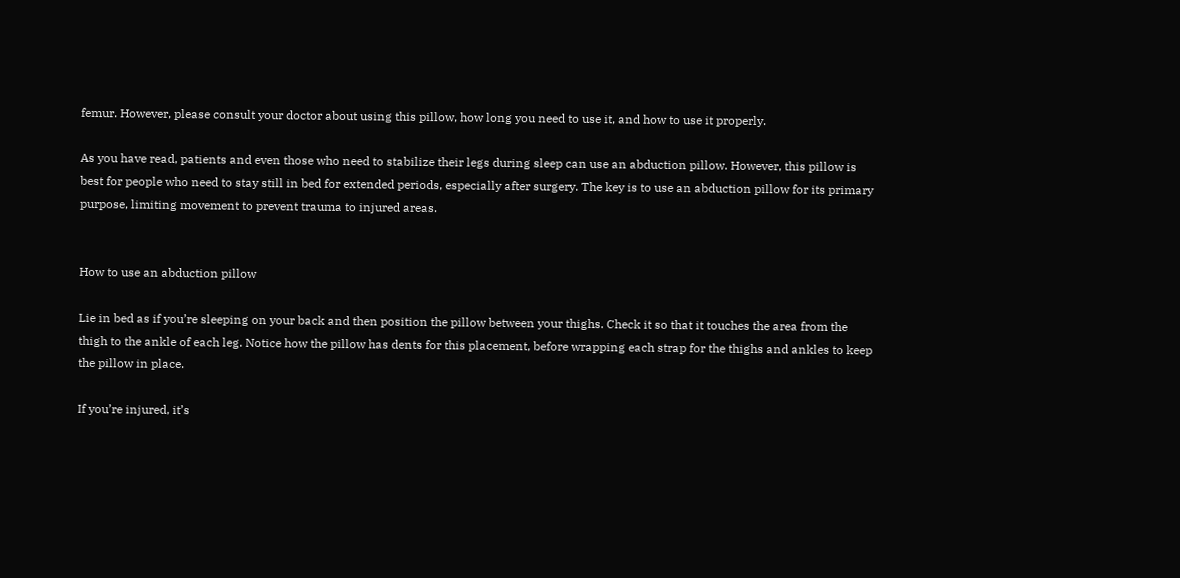femur. However, please consult your doctor about using this pillow, how long you need to use it, and how to use it properly.

As you have read, patients and even those who need to stabilize their legs during sleep can use an abduction pillow. However, this pillow is best for people who need to stay still in bed for extended periods, especially after surgery. The key is to use an abduction pillow for its primary purpose, limiting movement to prevent trauma to injured areas.


How to use an abduction pillow

Lie in bed as if you’re sleeping on your back and then position the pillow between your thighs. Check it so that it touches the area from the thigh to the ankle of each leg. Notice how the pillow has dents for this placement, before wrapping each strap for the thighs and ankles to keep the pillow in place.

If you’re injured, it’s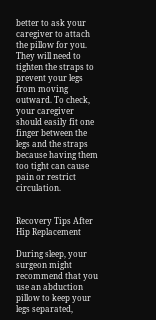better to ask your caregiver to attach the pillow for you. They will need to tighten the straps to prevent your legs from moving outward. To check, your caregiver should easily fit one finger between the legs and the straps because having them too tight can cause pain or restrict circulation.


Recovery Tips After Hip Replacement

During sleep, your surgeon might recommend that you use an abduction pillow to keep your legs separated,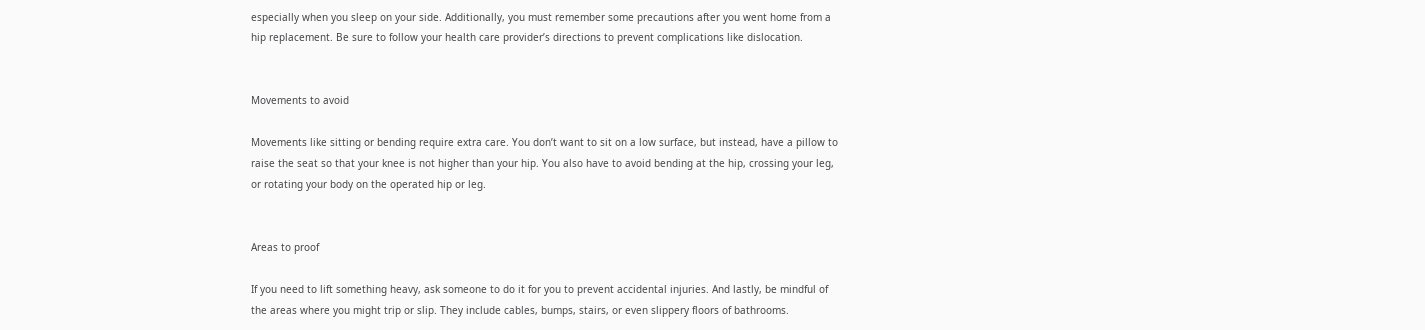especially when you sleep on your side. Additionally, you must remember some precautions after you went home from a hip replacement. Be sure to follow your health care provider’s directions to prevent complications like dislocation.


Movements to avoid

Movements like sitting or bending require extra care. You don’t want to sit on a low surface, but instead, have a pillow to raise the seat so that your knee is not higher than your hip. You also have to avoid bending at the hip, crossing your leg, or rotating your body on the operated hip or leg.


Areas to proof

If you need to lift something heavy, ask someone to do it for you to prevent accidental injuries. And lastly, be mindful of the areas where you might trip or slip. They include cables, bumps, stairs, or even slippery floors of bathrooms.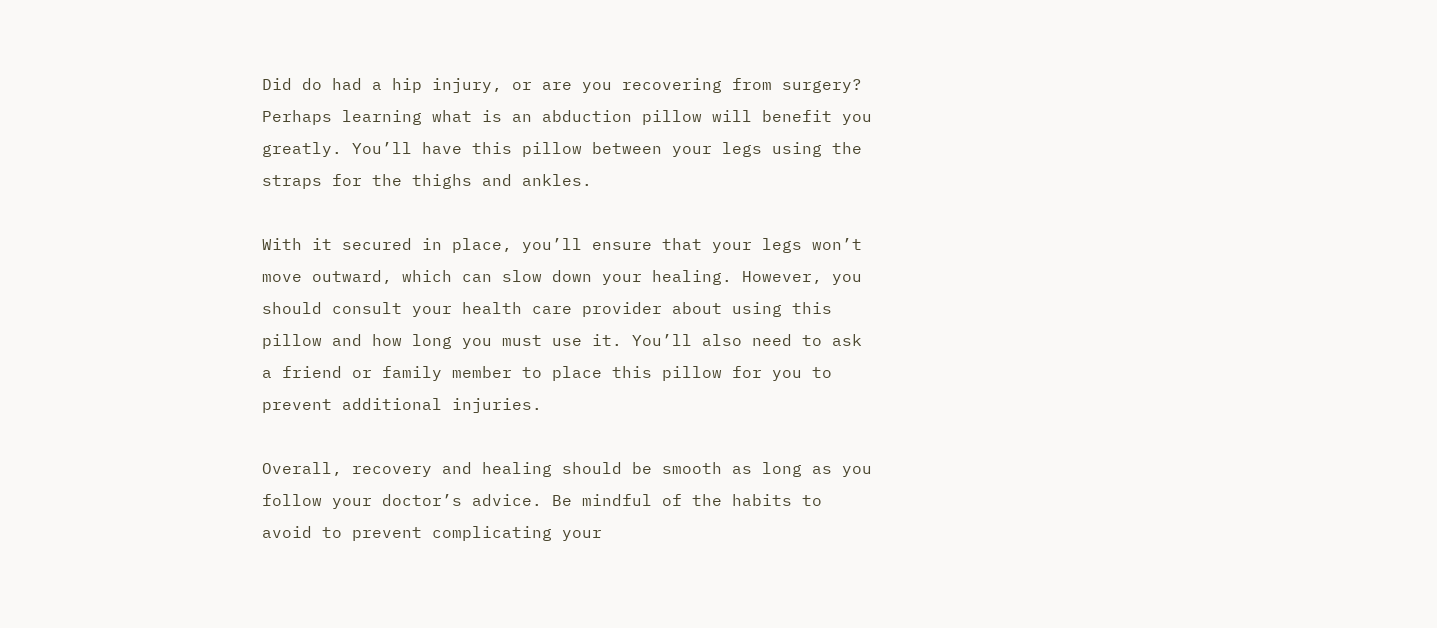Did do had a hip injury, or are you recovering from surgery? Perhaps learning what is an abduction pillow will benefit you greatly. You’ll have this pillow between your legs using the straps for the thighs and ankles.

With it secured in place, you’ll ensure that your legs won’t move outward, which can slow down your healing. However, you should consult your health care provider about using this pillow and how long you must use it. You’ll also need to ask a friend or family member to place this pillow for you to prevent additional injuries.

Overall, recovery and healing should be smooth as long as you follow your doctor’s advice. Be mindful of the habits to avoid to prevent complicating your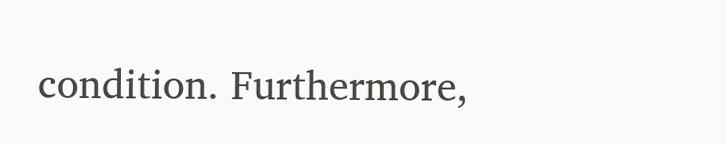condition. Furthermore,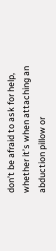don’t be afraid to ask for help, whether it’s when attaching an abduction pillow or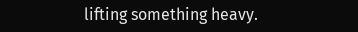lifting something heavy.